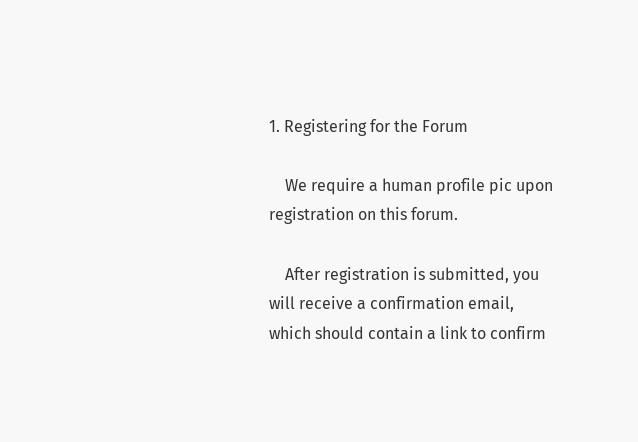1. Registering for the Forum

    We require a human profile pic upon registration on this forum.

    After registration is submitted, you will receive a confirmation email, which should contain a link to confirm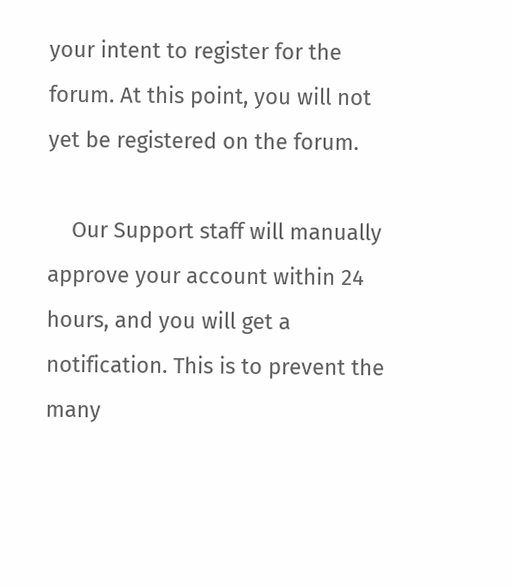your intent to register for the forum. At this point, you will not yet be registered on the forum.

    Our Support staff will manually approve your account within 24 hours, and you will get a notification. This is to prevent the many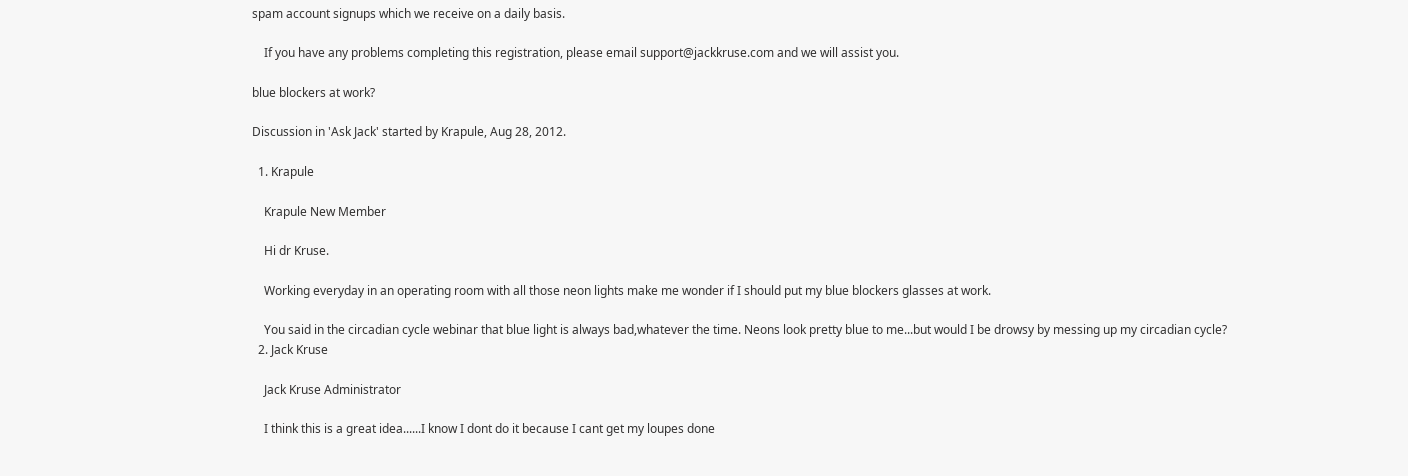spam account signups which we receive on a daily basis.

    If you have any problems completing this registration, please email support@jackkruse.com and we will assist you.

blue blockers at work?

Discussion in 'Ask Jack' started by Krapule, Aug 28, 2012.

  1. Krapule

    Krapule New Member

    Hi dr Kruse.

    Working everyday in an operating room with all those neon lights make me wonder if I should put my blue blockers glasses at work.

    You said in the circadian cycle webinar that blue light is always bad,whatever the time. Neons look pretty blue to me...but would I be drowsy by messing up my circadian cycle?
  2. Jack Kruse

    Jack Kruse Administrator

    I think this is a great idea......I know I dont do it because I cant get my loupes done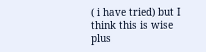( i have tried) but I think this is wise plus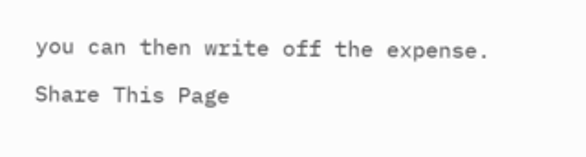you can then write off the expense.

Share This Page